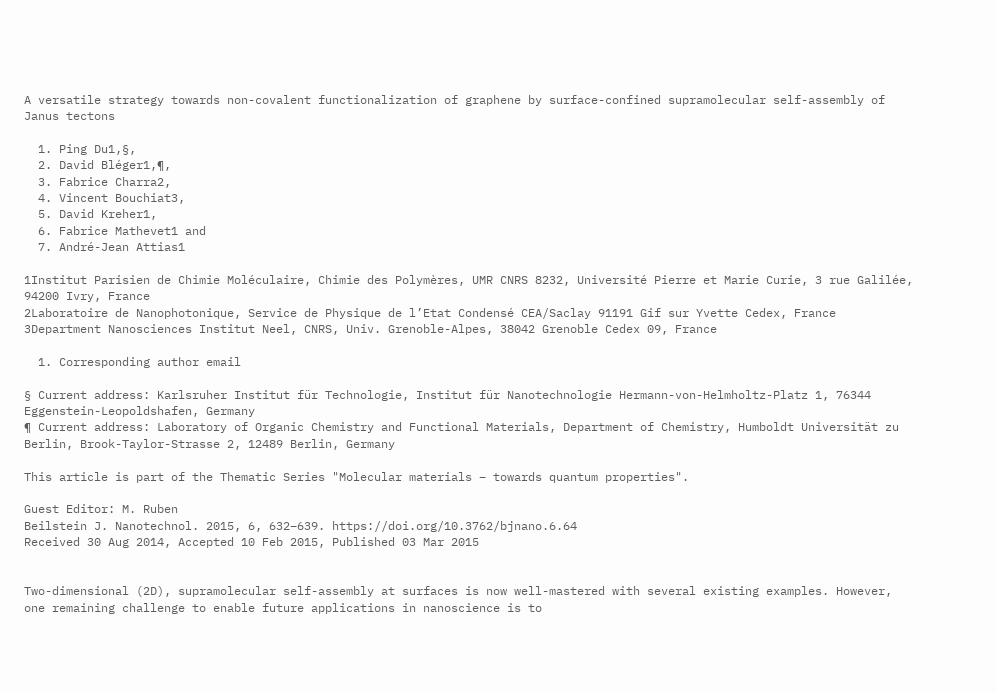A versatile strategy towards non-covalent functionalization of graphene by surface-confined supramolecular self-assembly of Janus tectons

  1. Ping Du1,§,
  2. David Bléger1,¶,
  3. Fabrice Charra2,
  4. Vincent Bouchiat3,
  5. David Kreher1,
  6. Fabrice Mathevet1 and
  7. André-Jean Attias1

1Institut Parisien de Chimie Moléculaire, Chimie des Polymères, UMR CNRS 8232, Université Pierre et Marie Curie, 3 rue Galilée, 94200 Ivry, France
2Laboratoire de Nanophotonique, Service de Physique de l’Etat Condensé CEA/Saclay 91191 Gif sur Yvette Cedex, France
3Department Nanosciences Institut Neel, CNRS, Univ. Grenoble-Alpes, 38042 Grenoble Cedex 09, France

  1. Corresponding author email

§ Current address: Karlsruher Institut für Technologie, Institut für Nanotechnologie Hermann-von-Helmholtz-Platz 1, 76344 Eggenstein-Leopoldshafen, Germany
¶ Current address: Laboratory of Organic Chemistry and Functional Materials, Department of Chemistry, Humboldt Universität zu Berlin, Brook-Taylor-Strasse 2, 12489 Berlin, Germany

This article is part of the Thematic Series "Molecular materials – towards quantum properties".

Guest Editor: M. Ruben
Beilstein J. Nanotechnol. 2015, 6, 632–639. https://doi.org/10.3762/bjnano.6.64
Received 30 Aug 2014, Accepted 10 Feb 2015, Published 03 Mar 2015


Two-dimensional (2D), supramolecular self-assembly at surfaces is now well-mastered with several existing examples. However, one remaining challenge to enable future applications in nanoscience is to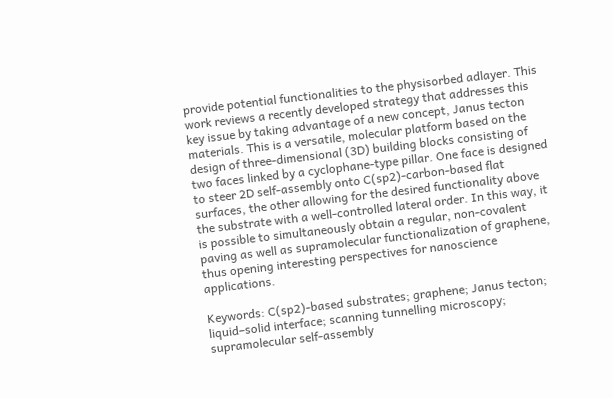provide potential functionalities to the physisorbed adlayer. This work reviews a recently developed strategy that addresses this key issue by taking advantage of a new concept, Janus tecton materials. This is a versatile, molecular platform based on the design of three-dimensional (3D) building blocks consisting of two faces linked by a cyclophane-type pillar. One face is designed to steer 2D self-assembly onto C(sp2)-carbon-based flat surfaces, the other allowing for the desired functionality above the substrate with a well-controlled lateral order. In this way, it is possible to simultaneously obtain a regular, non-covalent paving as well as supramolecular functionalization of graphene, thus opening interesting perspectives for nanoscience applications.

Keywords: C(sp2)-based substrates; graphene; Janus tecton; liquid–solid interface; scanning tunnelling microscopy; supramolecular self-assembly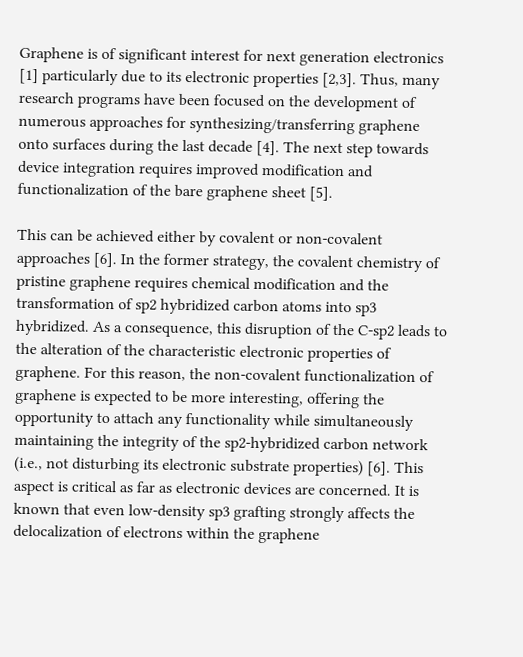Graphene is of significant interest for next generation electronics [1] particularly due to its electronic properties [2,3]. Thus, many research programs have been focused on the development of numerous approaches for synthesizing/transferring graphene onto surfaces during the last decade [4]. The next step towards device integration requires improved modification and functionalization of the bare graphene sheet [5].

This can be achieved either by covalent or non-covalent approaches [6]. In the former strategy, the covalent chemistry of pristine graphene requires chemical modification and the transformation of sp2 hybridized carbon atoms into sp3 hybridized. As a consequence, this disruption of the C-sp2 leads to the alteration of the characteristic electronic properties of graphene. For this reason, the non-covalent functionalization of graphene is expected to be more interesting, offering the opportunity to attach any functionality while simultaneously maintaining the integrity of the sp2-hybridized carbon network (i.e., not disturbing its electronic substrate properties) [6]. This aspect is critical as far as electronic devices are concerned. It is known that even low-density sp3 grafting strongly affects the delocalization of electrons within the graphene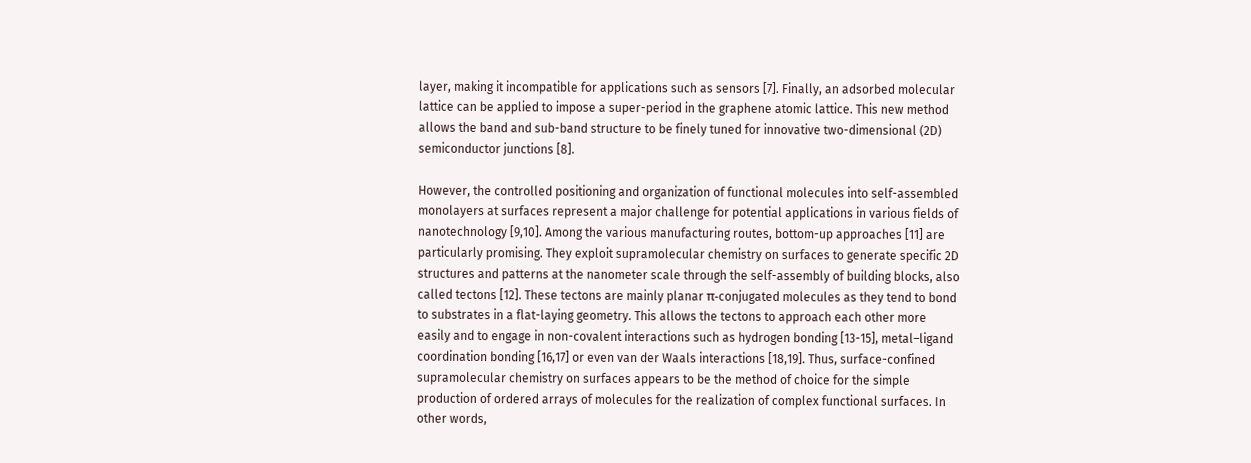layer, making it incompatible for applications such as sensors [7]. Finally, an adsorbed molecular lattice can be applied to impose a super-period in the graphene atomic lattice. This new method allows the band and sub-band structure to be finely tuned for innovative two-dimensional (2D) semiconductor junctions [8].

However, the controlled positioning and organization of functional molecules into self-assembled monolayers at surfaces represent a major challenge for potential applications in various fields of nanotechnology [9,10]. Among the various manufacturing routes, bottom-up approaches [11] are particularly promising. They exploit supramolecular chemistry on surfaces to generate specific 2D structures and patterns at the nanometer scale through the self-assembly of building blocks, also called tectons [12]. These tectons are mainly planar π-conjugated molecules as they tend to bond to substrates in a flat-laying geometry. This allows the tectons to approach each other more easily and to engage in non-covalent interactions such as hydrogen bonding [13-15], metal–ligand coordination bonding [16,17] or even van der Waals interactions [18,19]. Thus, surface-confined supramolecular chemistry on surfaces appears to be the method of choice for the simple production of ordered arrays of molecules for the realization of complex functional surfaces. In other words,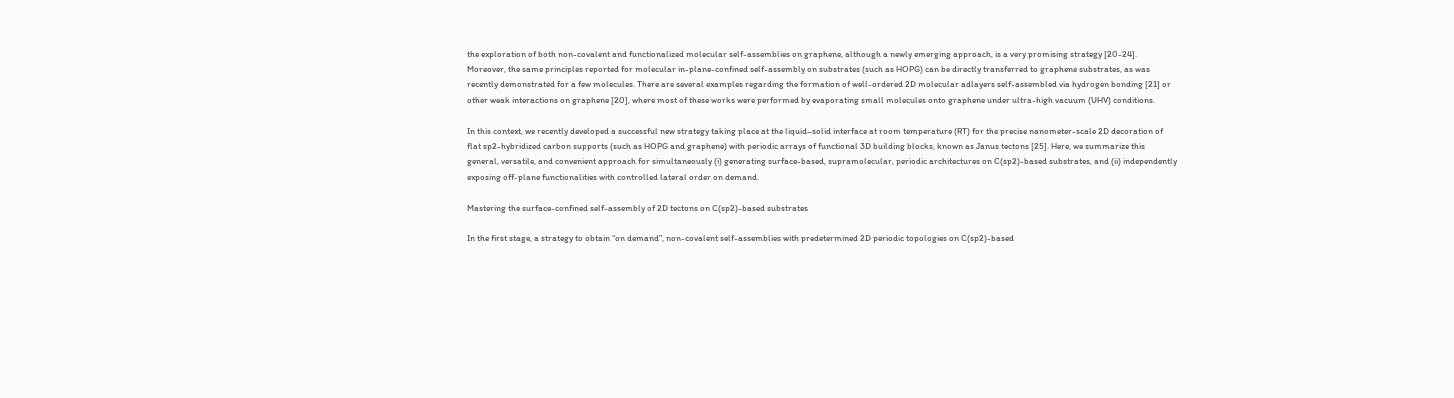the exploration of both non-covalent and functionalized molecular self-assemblies on graphene, although a newly emerging approach, is a very promising strategy [20-24]. Moreover, the same principles reported for molecular in-plane-confined self-assembly on substrates (such as HOPG) can be directly transferred to graphene substrates, as was recently demonstrated for a few molecules. There are several examples regarding the formation of well-ordered 2D molecular adlayers self-assembled via hydrogen bonding [21] or other weak interactions on graphene [20], where most of these works were performed by evaporating small molecules onto graphene under ultra-high vacuum (UHV) conditions.

In this context, we recently developed a successful new strategy taking place at the liquid–solid interface at room temperature (RT) for the precise nanometer-scale 2D decoration of flat sp2-hybridized carbon supports (such as HOPG and graphene) with periodic arrays of functional 3D building blocks, known as Janus tectons [25]. Here, we summarize this general, versatile, and convenient approach for simultaneously (i) generating surface-based, supramolecular, periodic architectures on C(sp2)-based substrates, and (ii) independently exposing off-plane functionalities with controlled lateral order on demand.

Mastering the surface-confined self-assembly of 2D tectons on C(sp2)-based substrates

In the first stage, a strategy to obtain “on demand”, non-covalent self-assemblies with predetermined 2D periodic topologies on C(sp2)-based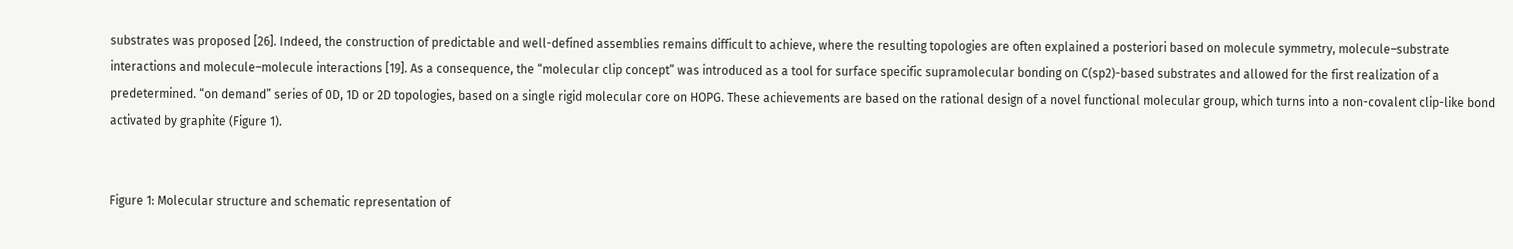substrates was proposed [26]. Indeed, the construction of predictable and well-defined assemblies remains difficult to achieve, where the resulting topologies are often explained a posteriori based on molecule symmetry, molecule–substrate interactions and molecule–molecule interactions [19]. As a consequence, the “molecular clip concept” was introduced as a tool for surface specific supramolecular bonding on C(sp2)-based substrates and allowed for the first realization of a predetermined. “on demand” series of 0D, 1D or 2D topologies, based on a single rigid molecular core on HOPG. These achievements are based on the rational design of a novel functional molecular group, which turns into a non-covalent clip-like bond activated by graphite (Figure 1).


Figure 1: Molecular structure and schematic representation of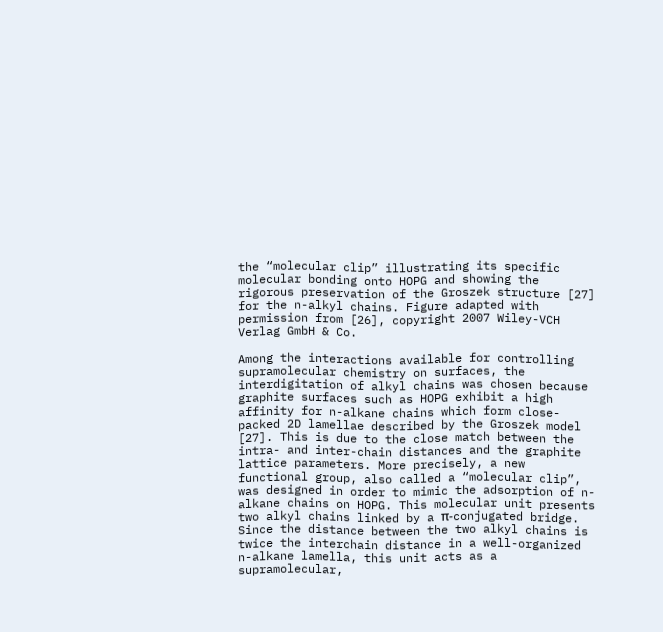the “molecular clip” illustrating its specific molecular bonding onto HOPG and showing the rigorous preservation of the Groszek structure [27] for the n-alkyl chains. Figure adapted with permission from [26], copyright 2007 Wiley-VCH Verlag GmbH & Co.

Among the interactions available for controlling supramolecular chemistry on surfaces, the interdigitation of alkyl chains was chosen because graphite surfaces such as HOPG exhibit a high affinity for n-alkane chains which form close-packed 2D lamellae described by the Groszek model [27]. This is due to the close match between the intra- and inter-chain distances and the graphite lattice parameters. More precisely, a new functional group, also called a “molecular clip”, was designed in order to mimic the adsorption of n-alkane chains on HOPG. This molecular unit presents two alkyl chains linked by a π-conjugated bridge. Since the distance between the two alkyl chains is twice the interchain distance in a well-organized n-alkane lamella, this unit acts as a supramolecular,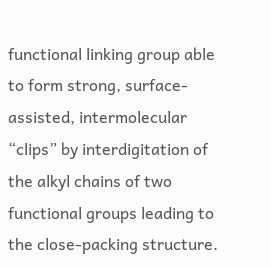functional linking group able to form strong, surface-assisted, intermolecular “clips” by interdigitation of the alkyl chains of two functional groups leading to the close-packing structure.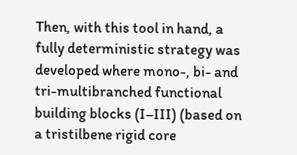Then, with this tool in hand, a fully deterministic strategy was developed where mono-, bi- and tri-multibranched functional building blocks (I–III) (based on a tristilbene rigid core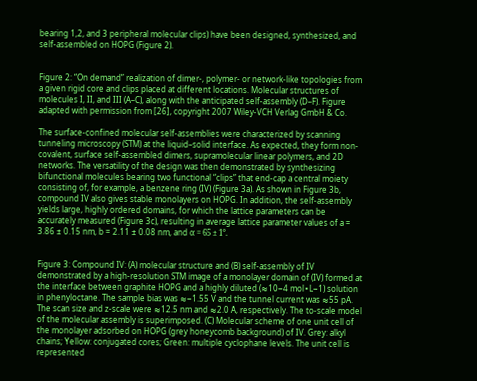bearing 1,2, and 3 peripheral molecular clips) have been designed, synthesized, and self-assembled on HOPG (Figure 2).


Figure 2: “On demand” realization of dimer-, polymer- or network-like topologies from a given rigid core and clips placed at different locations. Molecular structures of molecules I, II, and III (A–C), along with the anticipated self-assembly (D–F). Figure adapted with permission from [26], copyright 2007 Wiley-VCH Verlag GmbH & Co.

The surface-confined molecular self-assemblies were characterized by scanning tunneling microscopy (STM) at the liquid–solid interface. As expected, they form non-covalent, surface self-assembled dimers, supramolecular linear polymers, and 2D networks. The versatility of the design was then demonstrated by synthesizing bifunctional molecules bearing two functional “clips” that end-cap a central moiety consisting of, for example, a benzene ring (IV) (Figure 3a). As shown in Figure 3b, compound IV also gives stable monolayers on HOPG. In addition, the self-assembly yields large, highly ordered domains, for which the lattice parameters can be accurately measured (Figure 3c), resulting in average lattice parameter values of a = 3.86 ± 0.15 nm, b = 2.11 ± 0.08 nm, and α = 65 ± 1°.


Figure 3: Compound IV: (A) molecular structure and (B) self-assembly of IV demonstrated by a high-resolution STM image of a monolayer domain of (IV) formed at the interface between graphite HOPG and a highly diluted (≈10−4 mol∙L−1) solution in phenyloctane. The sample bias was ≈−1.55 V and the tunnel current was ≈55 pA. The scan size and z-scale were ≈12.5 nm and ≈2.0 Å, respectively. The to-scale model of the molecular assembly is superimposed. (C) Molecular scheme of one unit cell of the monolayer adsorbed on HOPG (grey honeycomb background) of IV. Grey: alkyl chains; Yellow: conjugated cores; Green: multiple cyclophane levels. The unit cell is represented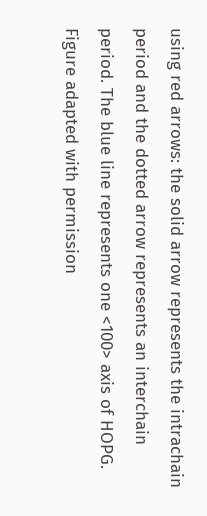using red arrows: the solid arrow represents the intrachain period and the dotted arrow represents an interchain period. The blue line represents one <100> axis of HOPG. Figure adapted with permission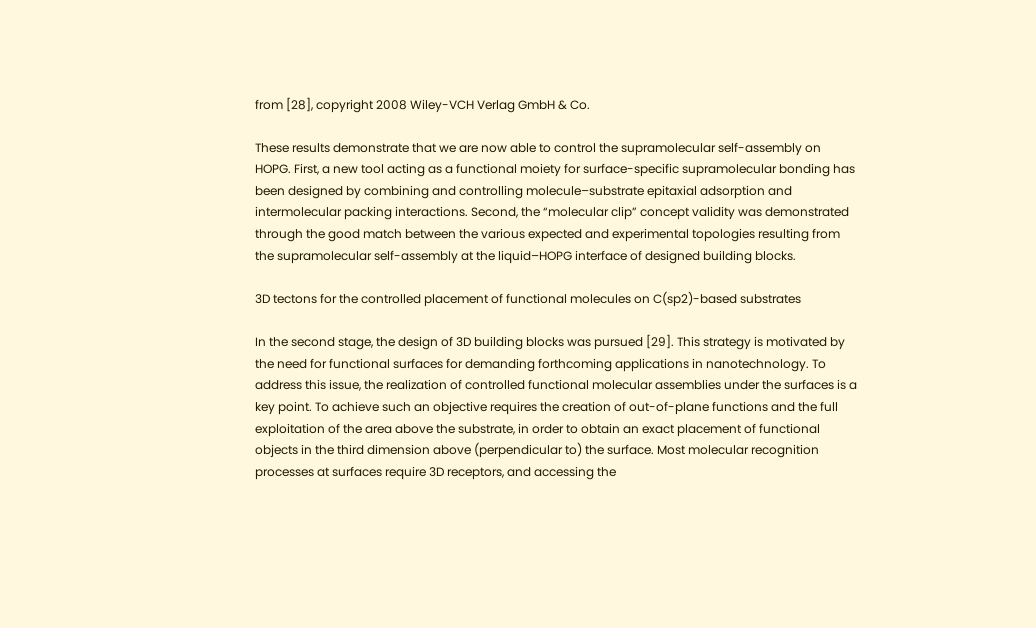from [28], copyright 2008 Wiley-VCH Verlag GmbH & Co.

These results demonstrate that we are now able to control the supramolecular self-assembly on HOPG. First, a new tool acting as a functional moiety for surface-specific supramolecular bonding has been designed by combining and controlling molecule–substrate epitaxial adsorption and intermolecular packing interactions. Second, the “molecular clip” concept validity was demonstrated through the good match between the various expected and experimental topologies resulting from the supramolecular self-assembly at the liquid–HOPG interface of designed building blocks.

3D tectons for the controlled placement of functional molecules on C(sp2)-based substrates

In the second stage, the design of 3D building blocks was pursued [29]. This strategy is motivated by the need for functional surfaces for demanding forthcoming applications in nanotechnology. To address this issue, the realization of controlled functional molecular assemblies under the surfaces is a key point. To achieve such an objective requires the creation of out-of-plane functions and the full exploitation of the area above the substrate, in order to obtain an exact placement of functional objects in the third dimension above (perpendicular to) the surface. Most molecular recognition processes at surfaces require 3D receptors, and accessing the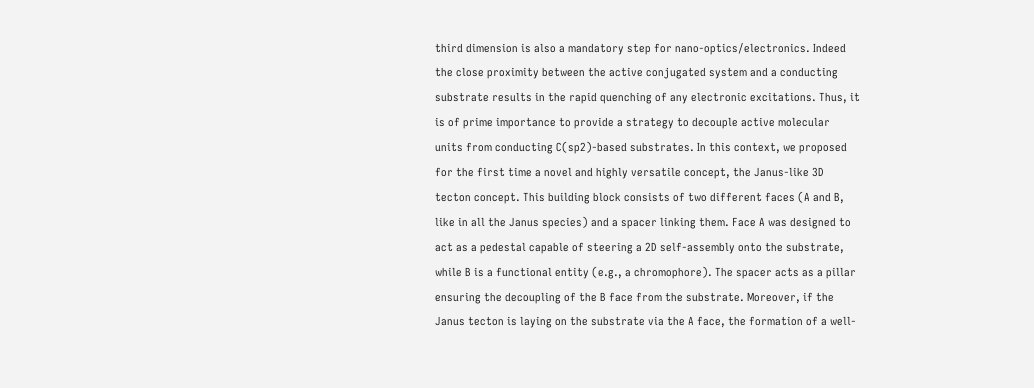third dimension is also a mandatory step for nano-optics/electronics. Indeed the close proximity between the active conjugated system and a conducting substrate results in the rapid quenching of any electronic excitations. Thus, it is of prime importance to provide a strategy to decouple active molecular units from conducting C(sp2)-based substrates. In this context, we proposed for the first time a novel and highly versatile concept, the Janus-like 3D tecton concept. This building block consists of two different faces (A and B, like in all the Janus species) and a spacer linking them. Face A was designed to act as a pedestal capable of steering a 2D self-assembly onto the substrate, while B is a functional entity (e.g., a chromophore). The spacer acts as a pillar ensuring the decoupling of the B face from the substrate. Moreover, if the Janus tecton is laying on the substrate via the A face, the formation of a well-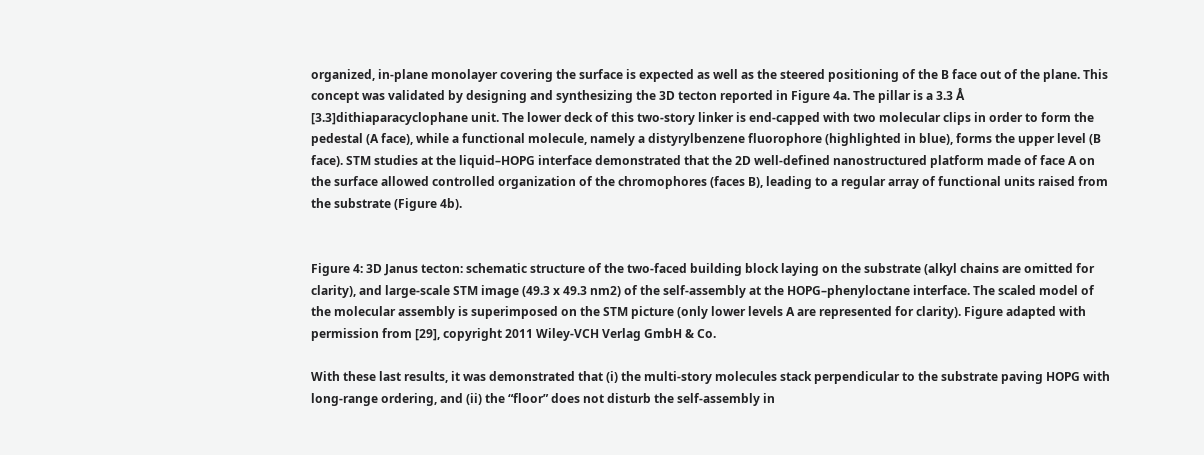organized, in-plane monolayer covering the surface is expected as well as the steered positioning of the B face out of the plane. This concept was validated by designing and synthesizing the 3D tecton reported in Figure 4a. The pillar is a 3.3 Å [3.3]dithiaparacyclophane unit. The lower deck of this two-story linker is end-capped with two molecular clips in order to form the pedestal (A face), while a functional molecule, namely a distyrylbenzene fluorophore (highlighted in blue), forms the upper level (B face). STM studies at the liquid–HOPG interface demonstrated that the 2D well-defined nanostructured platform made of face A on the surface allowed controlled organization of the chromophores (faces B), leading to a regular array of functional units raised from the substrate (Figure 4b).


Figure 4: 3D Janus tecton: schematic structure of the two-faced building block laying on the substrate (alkyl chains are omitted for clarity), and large-scale STM image (49.3 x 49.3 nm2) of the self-assembly at the HOPG–phenyloctane interface. The scaled model of the molecular assembly is superimposed on the STM picture (only lower levels A are represented for clarity). Figure adapted with permission from [29], copyright 2011 Wiley-VCH Verlag GmbH & Co.

With these last results, it was demonstrated that (i) the multi-story molecules stack perpendicular to the substrate paving HOPG with long-range ordering, and (ii) the “floor” does not disturb the self-assembly in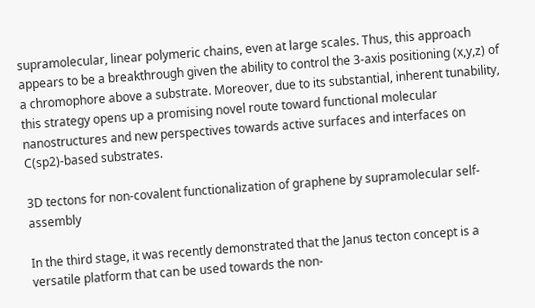supramolecular, linear polymeric chains, even at large scales. Thus, this approach appears to be a breakthrough given the ability to control the 3-axis positioning (x,y,z) of a chromophore above a substrate. Moreover, due to its substantial, inherent tunability, this strategy opens up a promising novel route toward functional molecular nanostructures and new perspectives towards active surfaces and interfaces on C(sp2)-based substrates.

3D tectons for non-covalent functionalization of graphene by supramolecular self-assembly

In the third stage, it was recently demonstrated that the Janus tecton concept is a versatile platform that can be used towards the non-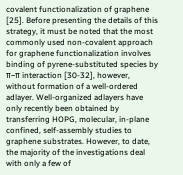covalent functionalization of graphene [25]. Before presenting the details of this strategy, it must be noted that the most commonly used non-covalent approach for graphene functionalization involves binding of pyrene-substituted species by π–π interaction [30-32], however, without formation of a well-ordered adlayer. Well-organized adlayers have only recently been obtained by transferring HOPG, molecular, in-plane confined, self-assembly studies to graphene substrates. However, to date, the majority of the investigations deal with only a few of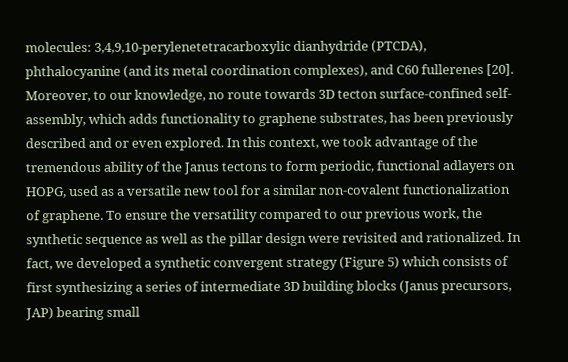molecules: 3,4,9,10-perylenetetracarboxylic dianhydride (PTCDA), phthalocyanine (and its metal coordination complexes), and C60 fullerenes [20]. Moreover, to our knowledge, no route towards 3D tecton surface-confined self-assembly, which adds functionality to graphene substrates, has been previously described and or even explored. In this context, we took advantage of the tremendous ability of the Janus tectons to form periodic, functional adlayers on HOPG, used as a versatile new tool for a similar non-covalent functionalization of graphene. To ensure the versatility compared to our previous work, the synthetic sequence as well as the pillar design were revisited and rationalized. In fact, we developed a synthetic convergent strategy (Figure 5) which consists of first synthesizing a series of intermediate 3D building blocks (Janus precursors, JAP) bearing small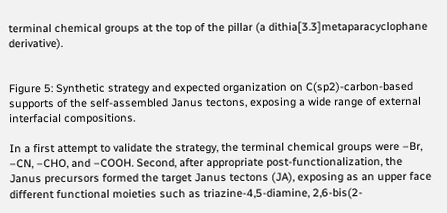terminal chemical groups at the top of the pillar (a dithia[3.3]metaparacyclophane derivative).


Figure 5: Synthetic strategy and expected organization on C(sp2)-carbon-based supports of the self-assembled Janus tectons, exposing a wide range of external interfacial compositions.

In a first attempt to validate the strategy, the terminal chemical groups were –Br, –CN, –CHO, and –COOH. Second, after appropriate post-functionalization, the Janus precursors formed the target Janus tectons (JA), exposing as an upper face different functional moieties such as triazine-4,5-diamine, 2,6-bis(2-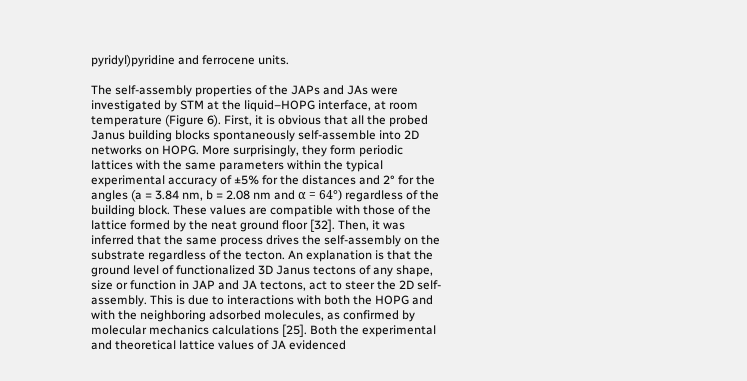pyridyl)pyridine and ferrocene units.

The self-assembly properties of the JAPs and JAs were investigated by STM at the liquid–HOPG interface, at room temperature (Figure 6). First, it is obvious that all the probed Janus building blocks spontaneously self-assemble into 2D networks on HOPG. More surprisingly, they form periodic lattices with the same parameters within the typical experimental accuracy of ±5% for the distances and 2° for the angles (a = 3.84 nm, b = 2.08 nm and α = 64°) regardless of the building block. These values are compatible with those of the lattice formed by the neat ground floor [32]. Then, it was inferred that the same process drives the self-assembly on the substrate regardless of the tecton. An explanation is that the ground level of functionalized 3D Janus tectons of any shape, size or function in JAP and JA tectons, act to steer the 2D self-assembly. This is due to interactions with both the HOPG and with the neighboring adsorbed molecules, as confirmed by molecular mechanics calculations [25]. Both the experimental and theoretical lattice values of JA evidenced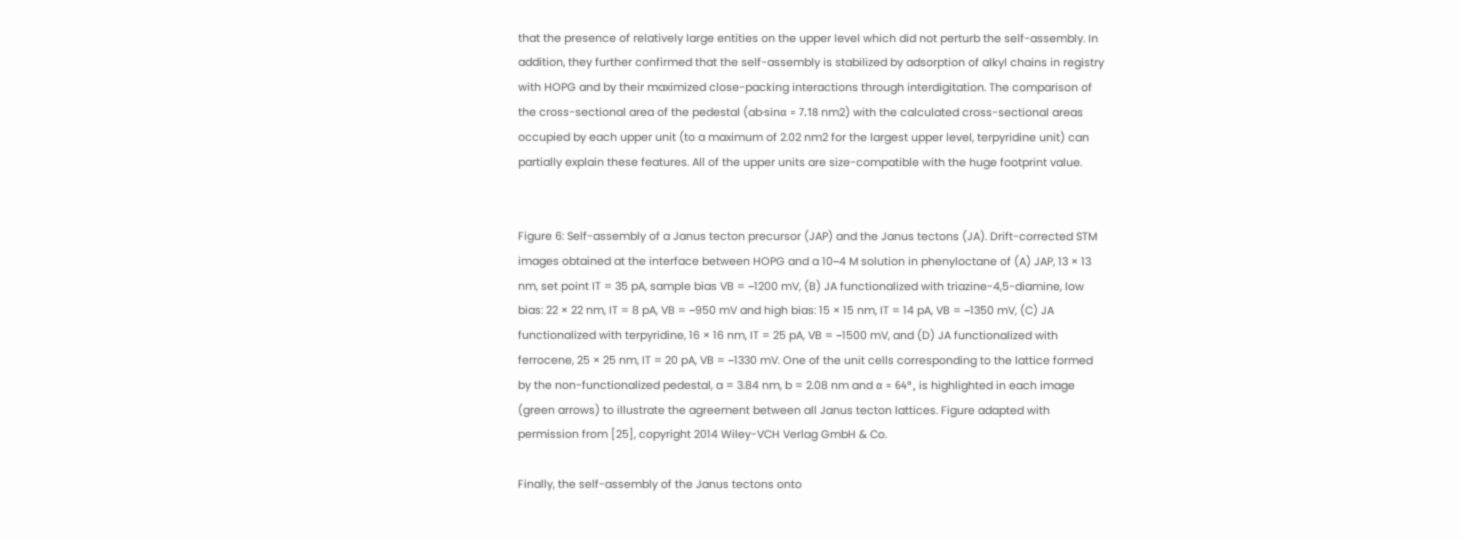that the presence of relatively large entities on the upper level which did not perturb the self-assembly. In addition, they further confirmed that the self-assembly is stabilized by adsorption of alkyl chains in registry with HOPG and by their maximized close-packing interactions through interdigitation. The comparison of the cross-sectional area of the pedestal (ab∙sinα = 7.18 nm2) with the calculated cross-sectional areas occupied by each upper unit (to a maximum of 2.02 nm2 for the largest upper level, terpyridine unit) can partially explain these features. All of the upper units are size-compatible with the huge footprint value.


Figure 6: Self-assembly of a Janus tecton precursor (JAP) and the Janus tectons (JA). Drift-corrected STM images obtained at the interface between HOPG and a 10−4 M solution in phenyloctane of (A) JAP, 13 × 13 nm, set point IT = 35 pA, sample bias VB = −1200 mV, (B) JA functionalized with triazine-4,5-diamine, low bias: 22 × 22 nm, IT = 8 pA, VB = −950 mV and high bias: 15 × 15 nm, IT = 14 pA, VB = −1350 mV, (C) JA functionalized with terpyridine, 16 × 16 nm, IT = 25 pA, VB = −1500 mV, and (D) JA functionalized with ferrocene, 25 × 25 nm, IT = 20 pA, VB = −1330 mV. One of the unit cells corresponding to the lattice formed by the non-functionalized pedestal, a = 3.84 nm, b = 2.08 nm and α = 64°, is highlighted in each image (green arrows) to illustrate the agreement between all Janus tecton lattices. Figure adapted with permission from [25], copyright 2014 Wiley-VCH Verlag GmbH & Co.

Finally, the self-assembly of the Janus tectons onto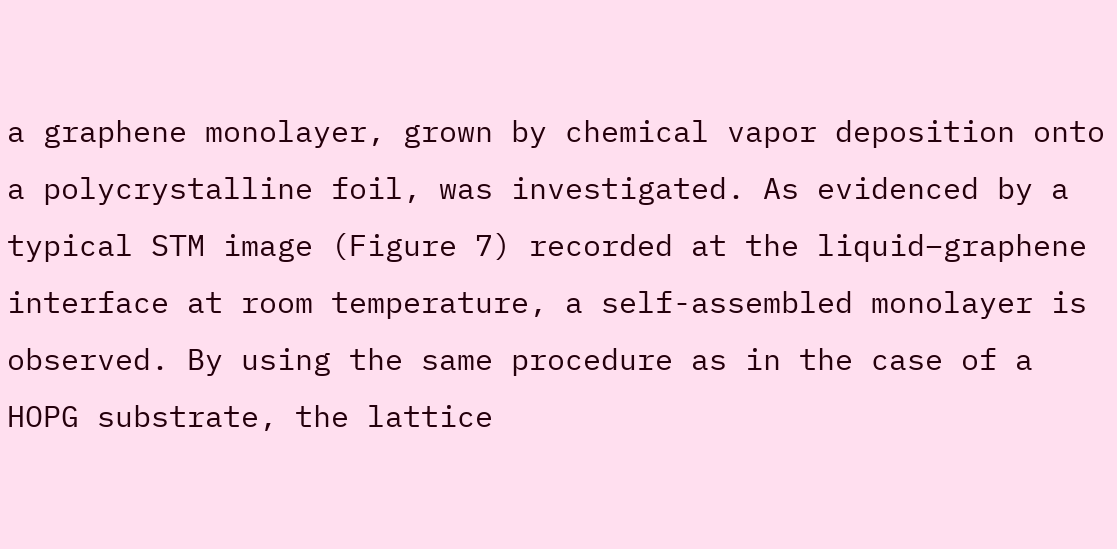a graphene monolayer, grown by chemical vapor deposition onto a polycrystalline foil, was investigated. As evidenced by a typical STM image (Figure 7) recorded at the liquid–graphene interface at room temperature, a self-assembled monolayer is observed. By using the same procedure as in the case of a HOPG substrate, the lattice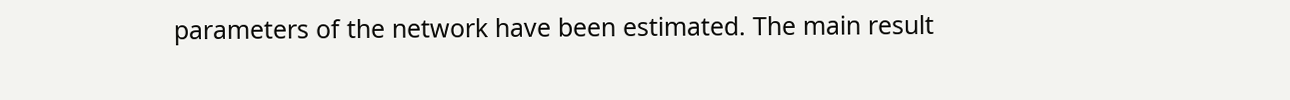parameters of the network have been estimated. The main result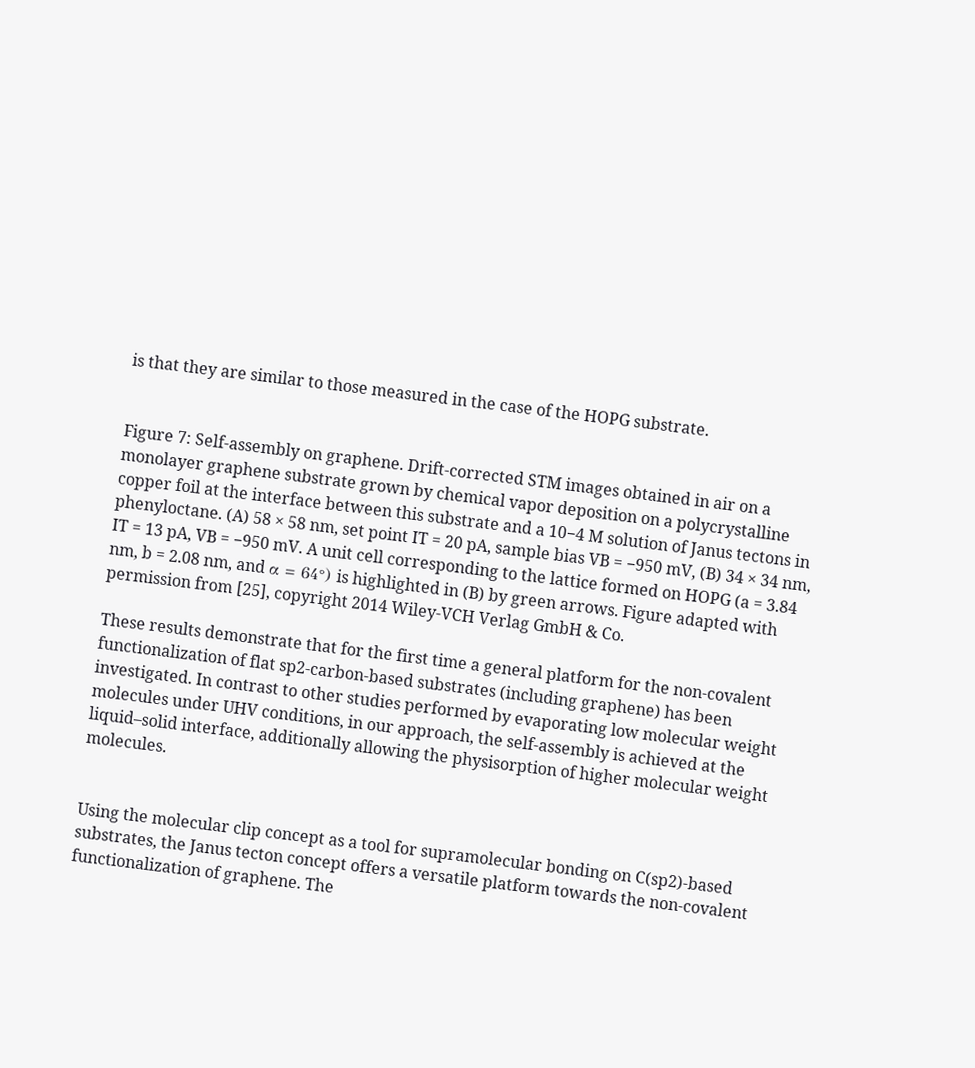is that they are similar to those measured in the case of the HOPG substrate.


Figure 7: Self-assembly on graphene. Drift-corrected STM images obtained in air on a monolayer graphene substrate grown by chemical vapor deposition on a polycrystalline copper foil at the interface between this substrate and a 10−4 M solution of Janus tectons in phenyloctane. (A) 58 × 58 nm, set point IT = 20 pA, sample bias VB = −950 mV, (B) 34 × 34 nm, IT = 13 pA, VB = −950 mV. A unit cell corresponding to the lattice formed on HOPG (a = 3.84 nm, b = 2.08 nm, and α = 64°) is highlighted in (B) by green arrows. Figure adapted with permission from [25], copyright 2014 Wiley-VCH Verlag GmbH & Co.

These results demonstrate that for the first time a general platform for the non-covalent functionalization of flat sp2-carbon-based substrates (including graphene) has been investigated. In contrast to other studies performed by evaporating low molecular weight molecules under UHV conditions, in our approach, the self-assembly is achieved at the liquid–solid interface, additionally allowing the physisorption of higher molecular weight molecules.


Using the molecular clip concept as a tool for supramolecular bonding on C(sp2)-based substrates, the Janus tecton concept offers a versatile platform towards the non-covalent functionalization of graphene. The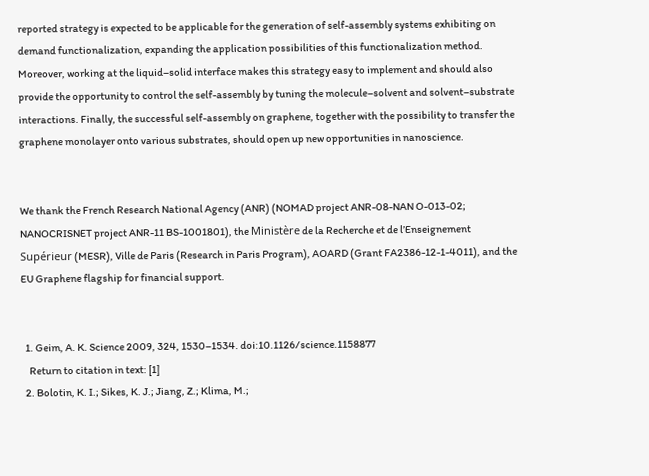reported strategy is expected to be applicable for the generation of self-assembly systems exhibiting on demand functionalization, expanding the application possibilities of this functionalization method. Moreover, working at the liquid–solid interface makes this strategy easy to implement and should also provide the opportunity to control the self-assembly by tuning the molecule–solvent and solvent–substrate interactions. Finally, the successful self-assembly on graphene, together with the possibility to transfer the graphene monolayer onto various substrates, should open up new opportunities in nanoscience.


We thank the French Research National Agency (ANR) (NOMAD project ANR-08-NAN O-013-02; NANOCRISNET project ANR-11 BS-1001801), the Ministère de la Recherche et de l’Enseignement Supérieur (MESR), Ville de Paris (Research in Paris Program), AOARD (Grant FA2386-12-1-4011), and the EU Graphene flagship for financial support.


  1. Geim, A. K. Science 2009, 324, 1530–1534. doi:10.1126/science.1158877
    Return to citation in text: [1]
  2. Bolotin, K. I.; Sikes, K. J.; Jiang, Z.; Klima, M.;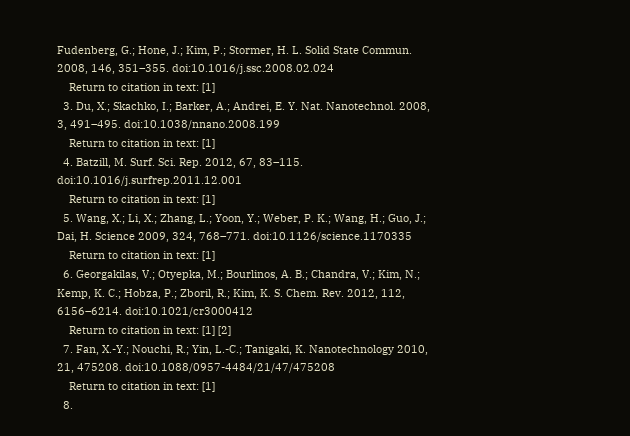Fudenberg, G.; Hone, J.; Kim, P.; Stormer, H. L. Solid State Commun. 2008, 146, 351–355. doi:10.1016/j.ssc.2008.02.024
    Return to citation in text: [1]
  3. Du, X.; Skachko, I.; Barker, A.; Andrei, E. Y. Nat. Nanotechnol. 2008, 3, 491–495. doi:10.1038/nnano.2008.199
    Return to citation in text: [1]
  4. Batzill, M. Surf. Sci. Rep. 2012, 67, 83–115. doi:10.1016/j.surfrep.2011.12.001
    Return to citation in text: [1]
  5. Wang, X.; Li, X.; Zhang, L.; Yoon, Y.; Weber, P. K.; Wang, H.; Guo, J.; Dai, H. Science 2009, 324, 768–771. doi:10.1126/science.1170335
    Return to citation in text: [1]
  6. Georgakilas, V.; Otyepka, M.; Bourlinos, A. B.; Chandra, V.; Kim, N.; Kemp, K. C.; Hobza, P.; Zboril, R.; Kim, K. S. Chem. Rev. 2012, 112, 6156–6214. doi:10.1021/cr3000412
    Return to citation in text: [1] [2]
  7. Fan, X.-Y.; Nouchi, R.; Yin, L.-C.; Tanigaki, K. Nanotechnology 2010, 21, 475208. doi:10.1088/0957-4484/21/47/475208
    Return to citation in text: [1]
  8.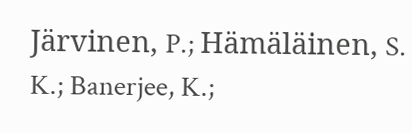Järvinen, P.; Hämäläinen, S. K.; Banerjee, K.;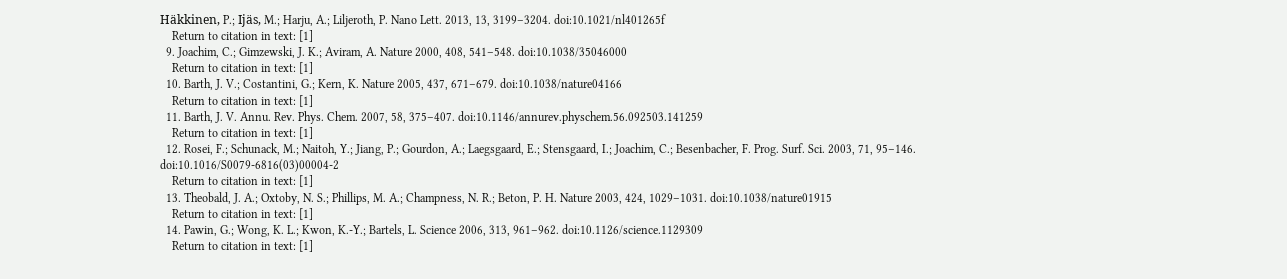Häkkinen, P.; Ijäs, M.; Harju, A.; Liljeroth, P. Nano Lett. 2013, 13, 3199–3204. doi:10.1021/nl401265f
    Return to citation in text: [1]
  9. Joachim, C.; Gimzewski, J. K.; Aviram, A. Nature 2000, 408, 541–548. doi:10.1038/35046000
    Return to citation in text: [1]
  10. Barth, J. V.; Costantini, G.; Kern, K. Nature 2005, 437, 671–679. doi:10.1038/nature04166
    Return to citation in text: [1]
  11. Barth, J. V. Annu. Rev. Phys. Chem. 2007, 58, 375–407. doi:10.1146/annurev.physchem.56.092503.141259
    Return to citation in text: [1]
  12. Rosei, F.; Schunack, M.; Naitoh, Y.; Jiang, P.; Gourdon, A.; Laegsgaard, E.; Stensgaard, I.; Joachim, C.; Besenbacher, F. Prog. Surf. Sci. 2003, 71, 95–146. doi:10.1016/S0079-6816(03)00004-2
    Return to citation in text: [1]
  13. Theobald, J. A.; Oxtoby, N. S.; Phillips, M. A.; Champness, N. R.; Beton, P. H. Nature 2003, 424, 1029–1031. doi:10.1038/nature01915
    Return to citation in text: [1]
  14. Pawin, G.; Wong, K. L.; Kwon, K.-Y.; Bartels, L. Science 2006, 313, 961–962. doi:10.1126/science.1129309
    Return to citation in text: [1]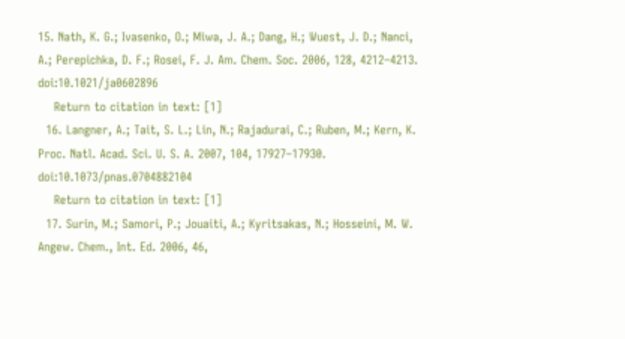15. Nath, K. G.; Ivasenko, O.; Miwa, J. A.; Dang, H.; Wuest, J. D.; Nanci, A.; Perepichka, D. F.; Rosei, F. J. Am. Chem. Soc. 2006, 128, 4212–4213. doi:10.1021/ja0602896
    Return to citation in text: [1]
  16. Langner, A.; Tait, S. L.; Lin, N.; Rajadurai, C.; Ruben, M.; Kern, K. Proc. Natl. Acad. Sci. U. S. A. 2007, 104, 17927–17930. doi:10.1073/pnas.0704882104
    Return to citation in text: [1]
  17. Surin, M.; Samori, P.; Jouaiti, A.; Kyritsakas, N.; Hosseini, M. W. Angew. Chem., Int. Ed. 2006, 46,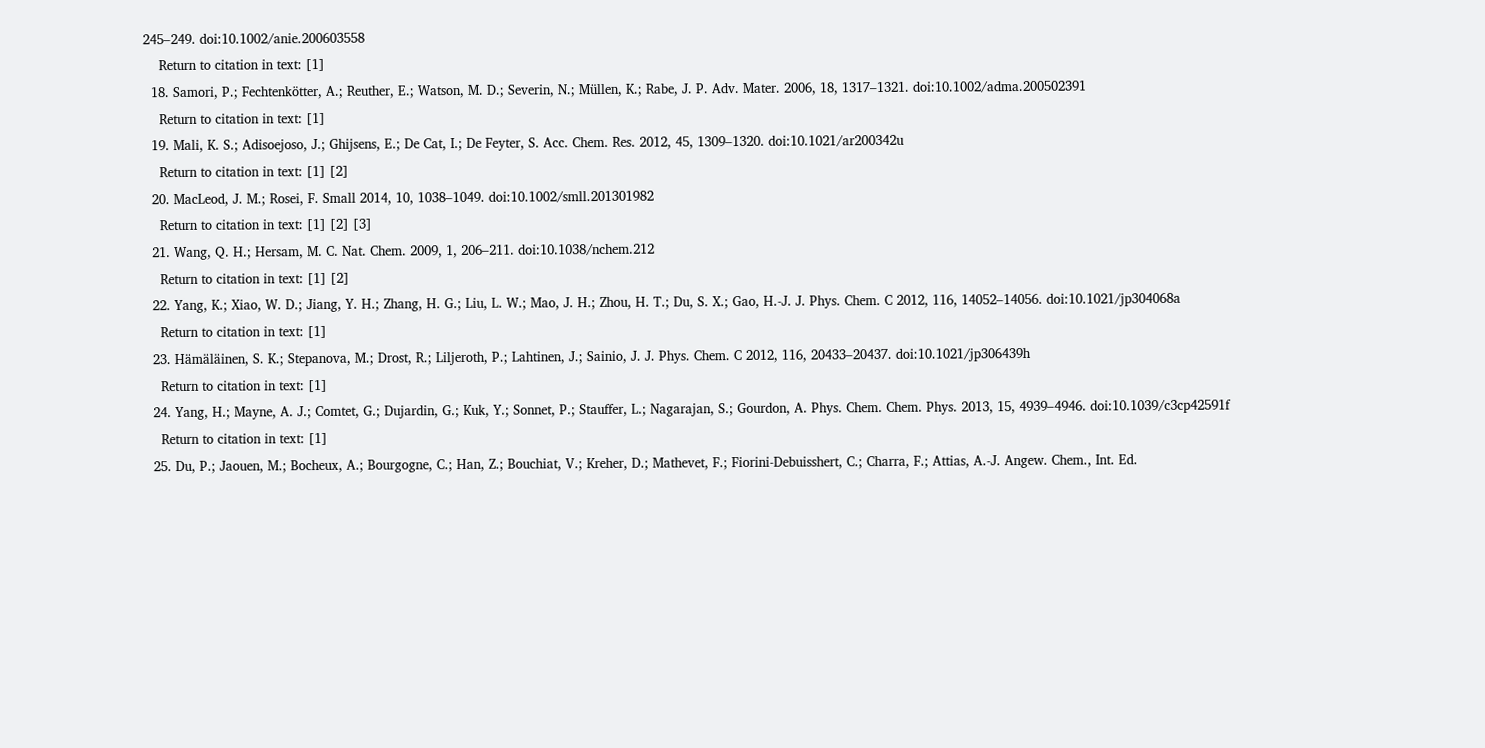245–249. doi:10.1002/anie.200603558
    Return to citation in text: [1]
  18. Samori, P.; Fechtenkötter, A.; Reuther, E.; Watson, M. D.; Severin, N.; Müllen, K.; Rabe, J. P. Adv. Mater. 2006, 18, 1317–1321. doi:10.1002/adma.200502391
    Return to citation in text: [1]
  19. Mali, K. S.; Adisoejoso, J.; Ghijsens, E.; De Cat, I.; De Feyter, S. Acc. Chem. Res. 2012, 45, 1309–1320. doi:10.1021/ar200342u
    Return to citation in text: [1] [2]
  20. MacLeod, J. M.; Rosei, F. Small 2014, 10, 1038–1049. doi:10.1002/smll.201301982
    Return to citation in text: [1] [2] [3]
  21. Wang, Q. H.; Hersam, M. C. Nat. Chem. 2009, 1, 206–211. doi:10.1038/nchem.212
    Return to citation in text: [1] [2]
  22. Yang, K.; Xiao, W. D.; Jiang, Y. H.; Zhang, H. G.; Liu, L. W.; Mao, J. H.; Zhou, H. T.; Du, S. X.; Gao, H.-J. J. Phys. Chem. C 2012, 116, 14052–14056. doi:10.1021/jp304068a
    Return to citation in text: [1]
  23. Hämäläinen, S. K.; Stepanova, M.; Drost, R.; Liljeroth, P.; Lahtinen, J.; Sainio, J. J. Phys. Chem. C 2012, 116, 20433–20437. doi:10.1021/jp306439h
    Return to citation in text: [1]
  24. Yang, H.; Mayne, A. J.; Comtet, G.; Dujardin, G.; Kuk, Y.; Sonnet, P.; Stauffer, L.; Nagarajan, S.; Gourdon, A. Phys. Chem. Chem. Phys. 2013, 15, 4939–4946. doi:10.1039/c3cp42591f
    Return to citation in text: [1]
  25. Du, P.; Jaouen, M.; Bocheux, A.; Bourgogne, C.; Han, Z.; Bouchiat, V.; Kreher, D.; Mathevet, F.; Fiorini-Debuisshert, C.; Charra, F.; Attias, A.-J. Angew. Chem., Int. Ed.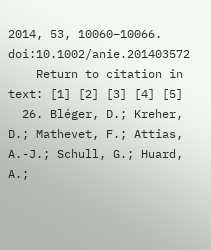2014, 53, 10060–10066. doi:10.1002/anie.201403572
    Return to citation in text: [1] [2] [3] [4] [5]
  26. Bléger, D.; Kreher, D.; Mathevet, F.; Attias, A.-J.; Schull, G.; Huard, A.;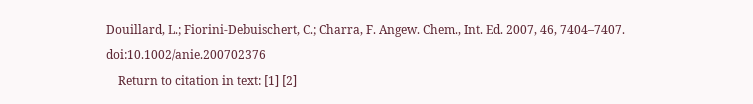Douillard, L.; Fiorini-Debuischert, C.; Charra, F. Angew. Chem., Int. Ed. 2007, 46, 7404–7407. doi:10.1002/anie.200702376
    Return to citation in text: [1] [2]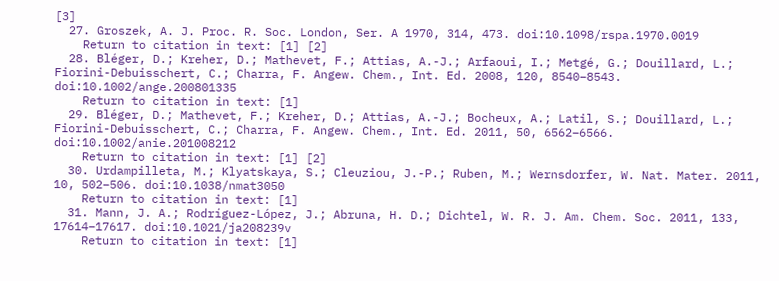[3]
  27. Groszek, A. J. Proc. R. Soc. London, Ser. A 1970, 314, 473. doi:10.1098/rspa.1970.0019
    Return to citation in text: [1] [2]
  28. Bléger, D.; Kreher, D.; Mathevet, F.; Attias, A.-J.; Arfaoui, I.; Metgé, G.; Douillard, L.; Fiorini-Debuisschert, C.; Charra, F. Angew. Chem., Int. Ed. 2008, 120, 8540–8543. doi:10.1002/ange.200801335
    Return to citation in text: [1]
  29. Bléger, D.; Mathevet, F.; Kreher, D.; Attias, A.-J.; Bocheux, A.; Latil, S.; Douillard, L.; Fiorini-Debuisschert, C.; Charra, F. Angew. Chem., Int. Ed. 2011, 50, 6562–6566. doi:10.1002/anie.201008212
    Return to citation in text: [1] [2]
  30. Urdampilleta, M.; Klyatskaya, S.; Cleuziou, J.-P.; Ruben, M.; Wernsdorfer, W. Nat. Mater. 2011, 10, 502–506. doi:10.1038/nmat3050
    Return to citation in text: [1]
  31. Mann, J. A.; Rodríguez-López, J.; Abruna, H. D.; Dichtel, W. R. J. Am. Chem. Soc. 2011, 133, 17614–17617. doi:10.1021/ja208239v
    Return to citation in text: [1]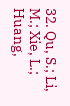32. Qu, S.; Li, M.; Xie, L.; Huang,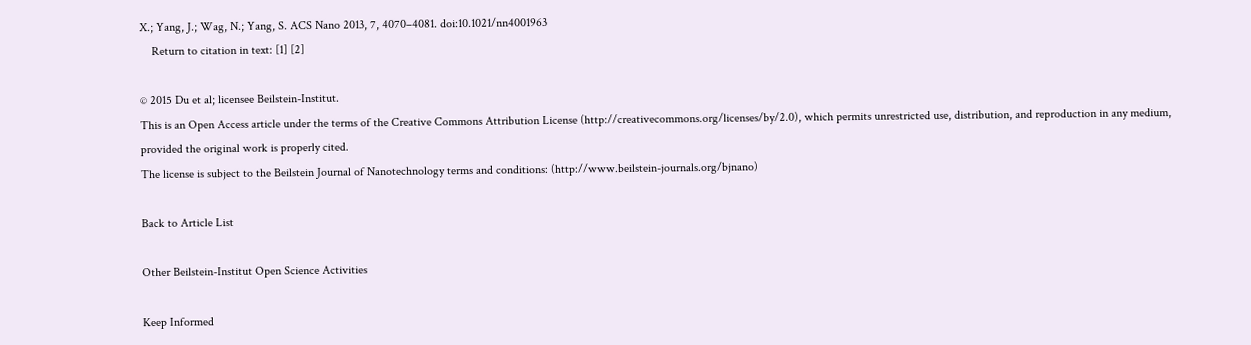X.; Yang, J.; Wag, N.; Yang, S. ACS Nano 2013, 7, 4070–4081. doi:10.1021/nn4001963
    Return to citation in text: [1] [2]

© 2015 Du et al; licensee Beilstein-Institut.
This is an Open Access article under the terms of the Creative Commons Attribution License (http://creativecommons.org/licenses/by/2.0), which permits unrestricted use, distribution, and reproduction in any medium, provided the original work is properly cited.
The license is subject to the Beilstein Journal of Nanotechnology terms and conditions: (http://www.beilstein-journals.org/bjnano)

Back to Article List

Other Beilstein-Institut Open Science Activities

Keep Informed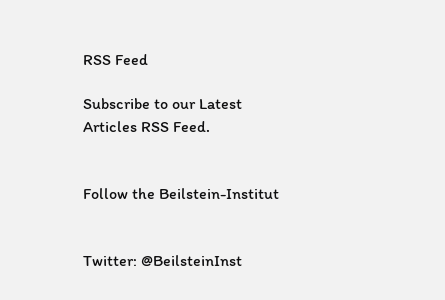RSS Feed

Subscribe to our Latest Articles RSS Feed.


Follow the Beilstein-Institut


Twitter: @BeilsteinInst